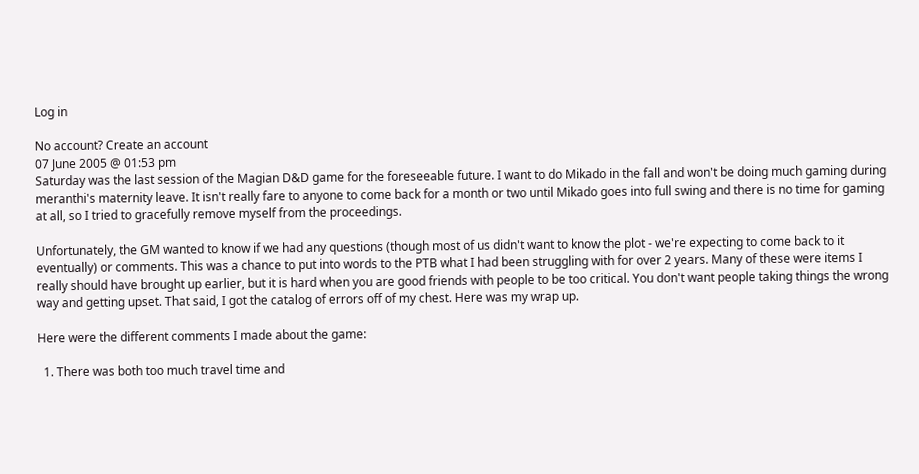Log in

No account? Create an account
07 June 2005 @ 01:53 pm
Saturday was the last session of the Magian D&D game for the foreseeable future. I want to do Mikado in the fall and won't be doing much gaming during meranthi's maternity leave. It isn't really fare to anyone to come back for a month or two until Mikado goes into full swing and there is no time for gaming at all, so I tried to gracefully remove myself from the proceedings.

Unfortunately, the GM wanted to know if we had any questions (though most of us didn't want to know the plot - we're expecting to come back to it eventually) or comments. This was a chance to put into words to the PTB what I had been struggling with for over 2 years. Many of these were items I really should have brought up earlier, but it is hard when you are good friends with people to be too critical. You don't want people taking things the wrong way and getting upset. That said, I got the catalog of errors off of my chest. Here was my wrap up.

Here were the different comments I made about the game:

  1. There was both too much travel time and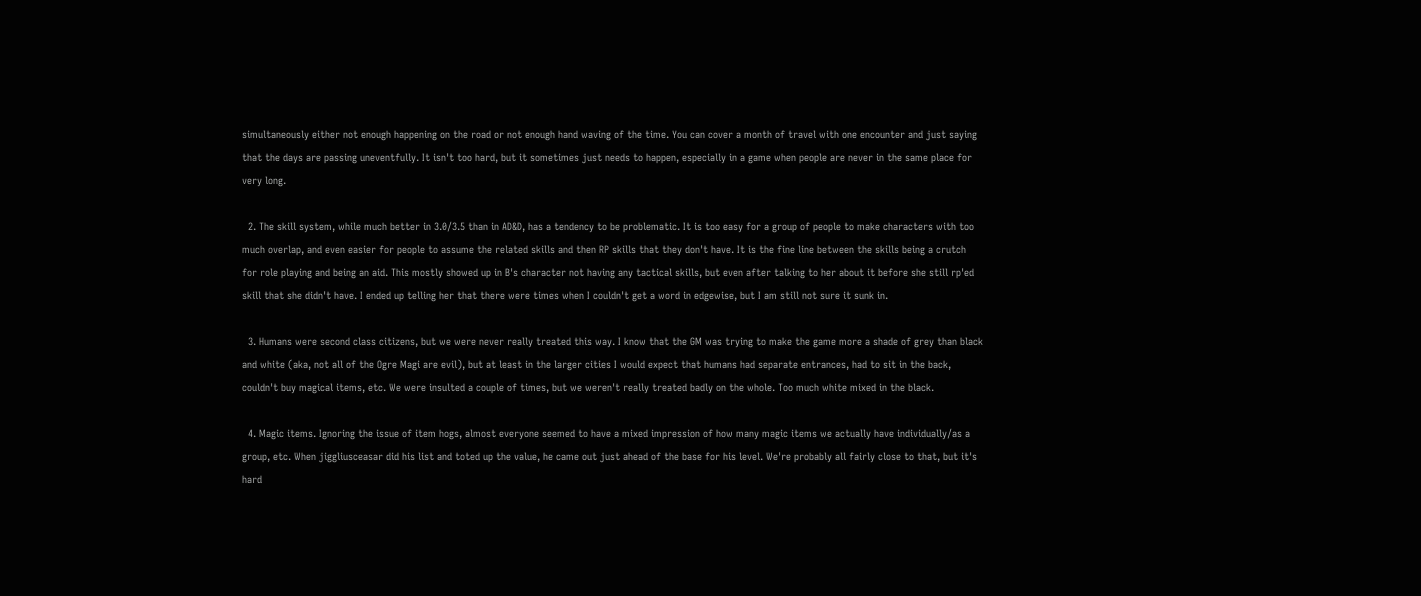simultaneously either not enough happening on the road or not enough hand waving of the time. You can cover a month of travel with one encounter and just saying that the days are passing uneventfully. It isn't too hard, but it sometimes just needs to happen, especially in a game when people are never in the same place for very long.

  2. The skill system, while much better in 3.0/3.5 than in AD&D, has a tendency to be problematic. It is too easy for a group of people to make characters with too much overlap, and even easier for people to assume the related skills and then RP skills that they don't have. It is the fine line between the skills being a crutch for role playing and being an aid. This mostly showed up in B's character not having any tactical skills, but even after talking to her about it before she still rp'ed skill that she didn't have. I ended up telling her that there were times when I couldn't get a word in edgewise, but I am still not sure it sunk in.

  3. Humans were second class citizens, but we were never really treated this way. I know that the GM was trying to make the game more a shade of grey than black and white (aka, not all of the Ogre Magi are evil), but at least in the larger cities I would expect that humans had separate entrances, had to sit in the back, couldn't buy magical items, etc. We were insulted a couple of times, but we weren't really treated badly on the whole. Too much white mixed in the black.

  4. Magic items. Ignoring the issue of item hogs, almost everyone seemed to have a mixed impression of how many magic items we actually have individually/as a group, etc. When jiggliusceasar did his list and toted up the value, he came out just ahead of the base for his level. We're probably all fairly close to that, but it's hard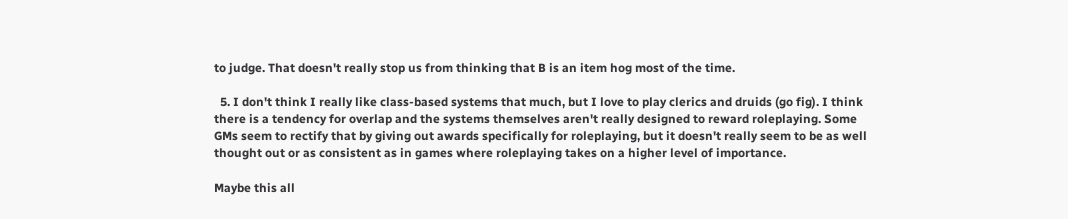to judge. That doesn't really stop us from thinking that B is an item hog most of the time.

  5. I don't think I really like class-based systems that much, but I love to play clerics and druids (go fig). I think there is a tendency for overlap and the systems themselves aren't really designed to reward roleplaying. Some GMs seem to rectify that by giving out awards specifically for roleplaying, but it doesn't really seem to be as well thought out or as consistent as in games where roleplaying takes on a higher level of importance.

Maybe this all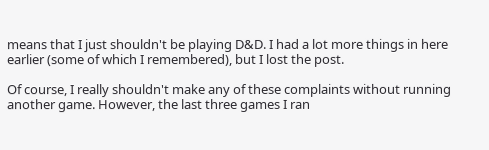means that I just shouldn't be playing D&D. I had a lot more things in here earlier (some of which I remembered), but I lost the post.

Of course, I really shouldn't make any of these complaints without running another game. However, the last three games I ran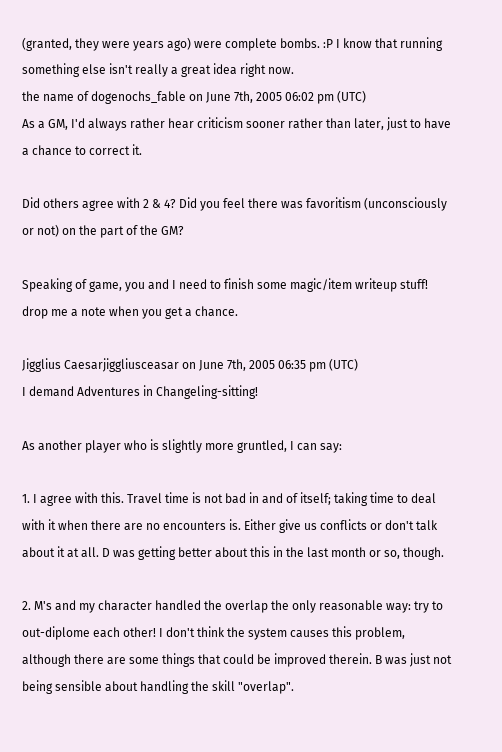(granted, they were years ago) were complete bombs. :P I know that running something else isn't really a great idea right now.
the name of dogenochs_fable on June 7th, 2005 06:02 pm (UTC)
As a GM, I'd always rather hear criticism sooner rather than later, just to have a chance to correct it.

Did others agree with 2 & 4? Did you feel there was favoritism (unconsciously or not) on the part of the GM?

Speaking of game, you and I need to finish some magic/item writeup stuff! drop me a note when you get a chance.

Jigglius Caesarjiggliusceasar on June 7th, 2005 06:35 pm (UTC)
I demand Adventures in Changeling-sitting!

As another player who is slightly more gruntled, I can say:

1. I agree with this. Travel time is not bad in and of itself; taking time to deal with it when there are no encounters is. Either give us conflicts or don't talk about it at all. D was getting better about this in the last month or so, though.

2. M's and my character handled the overlap the only reasonable way: try to out-diplome each other! I don't think the system causes this problem, although there are some things that could be improved therein. B was just not being sensible about handling the skill "overlap".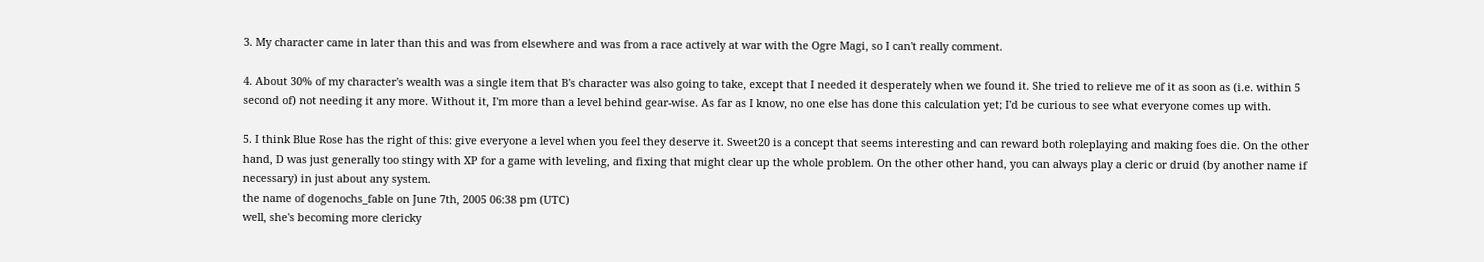3. My character came in later than this and was from elsewhere and was from a race actively at war with the Ogre Magi, so I can't really comment.

4. About 30% of my character's wealth was a single item that B's character was also going to take, except that I needed it desperately when we found it. She tried to relieve me of it as soon as (i.e. within 5 second of) not needing it any more. Without it, I'm more than a level behind gear-wise. As far as I know, no one else has done this calculation yet; I'd be curious to see what everyone comes up with.

5. I think Blue Rose has the right of this: give everyone a level when you feel they deserve it. Sweet20 is a concept that seems interesting and can reward both roleplaying and making foes die. On the other hand, D was just generally too stingy with XP for a game with leveling, and fixing that might clear up the whole problem. On the other other hand, you can always play a cleric or druid (by another name if necessary) in just about any system.
the name of dogenochs_fable on June 7th, 2005 06:38 pm (UTC)
well, she's becoming more clericky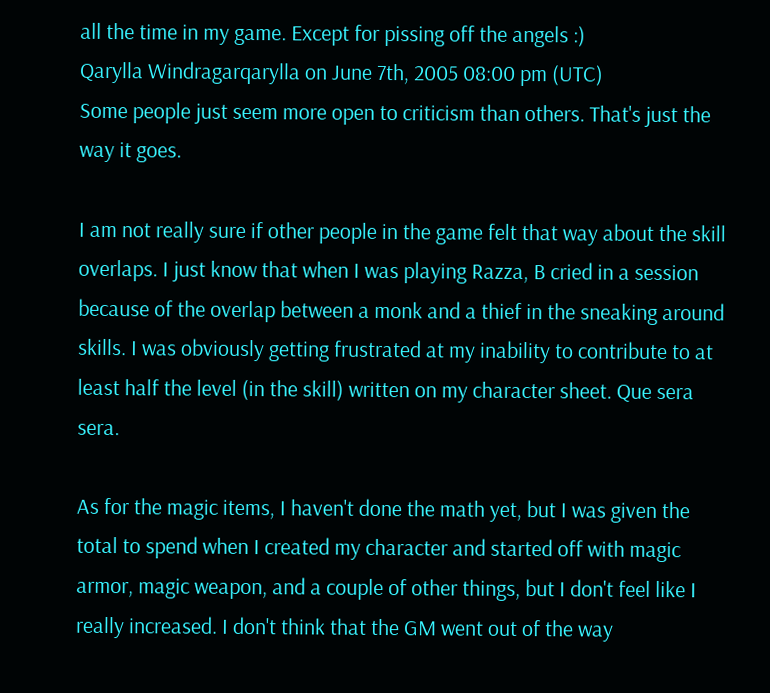all the time in my game. Except for pissing off the angels :)
Qarylla Windragarqarylla on June 7th, 2005 08:00 pm (UTC)
Some people just seem more open to criticism than others. That's just the way it goes.

I am not really sure if other people in the game felt that way about the skill overlaps. I just know that when I was playing Razza, B cried in a session because of the overlap between a monk and a thief in the sneaking around skills. I was obviously getting frustrated at my inability to contribute to at least half the level (in the skill) written on my character sheet. Que sera sera.

As for the magic items, I haven't done the math yet, but I was given the total to spend when I created my character and started off with magic armor, magic weapon, and a couple of other things, but I don't feel like I really increased. I don't think that the GM went out of the way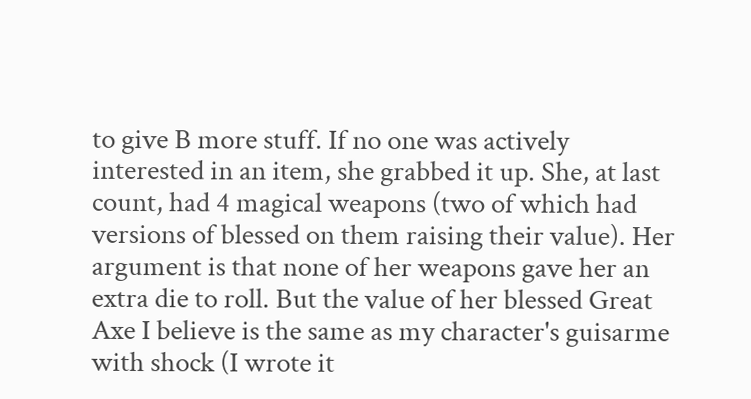to give B more stuff. If no one was actively interested in an item, she grabbed it up. She, at last count, had 4 magical weapons (two of which had versions of blessed on them raising their value). Her argument is that none of her weapons gave her an extra die to roll. But the value of her blessed Great Axe I believe is the same as my character's guisarme with shock (I wrote it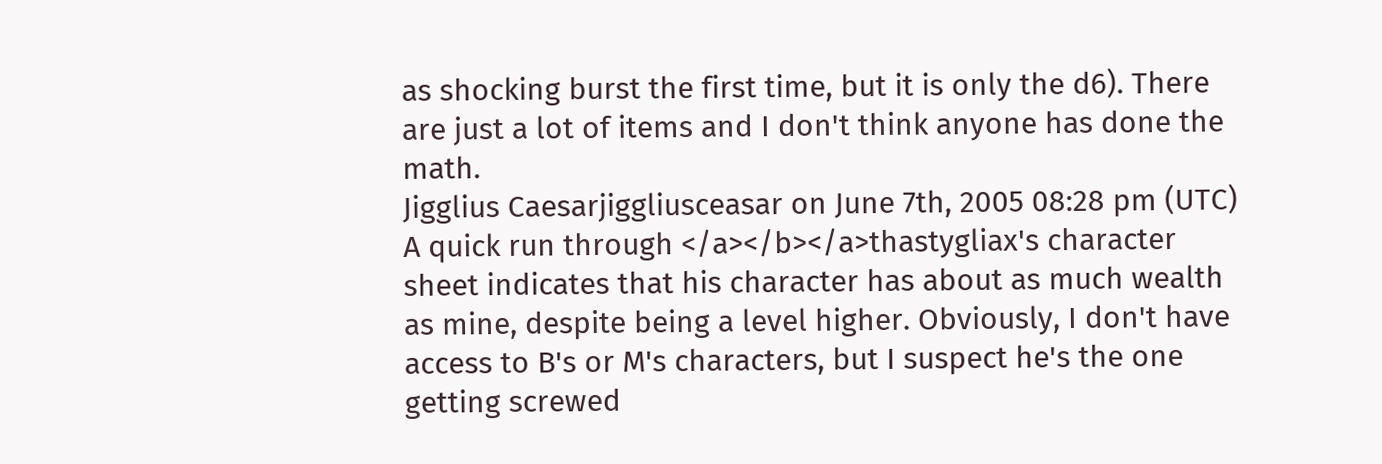as shocking burst the first time, but it is only the d6). There are just a lot of items and I don't think anyone has done the math.
Jigglius Caesarjiggliusceasar on June 7th, 2005 08:28 pm (UTC)
A quick run through </a></b></a>thastygliax's character sheet indicates that his character has about as much wealth as mine, despite being a level higher. Obviously, I don't have access to B's or M's characters, but I suspect he's the one getting screwed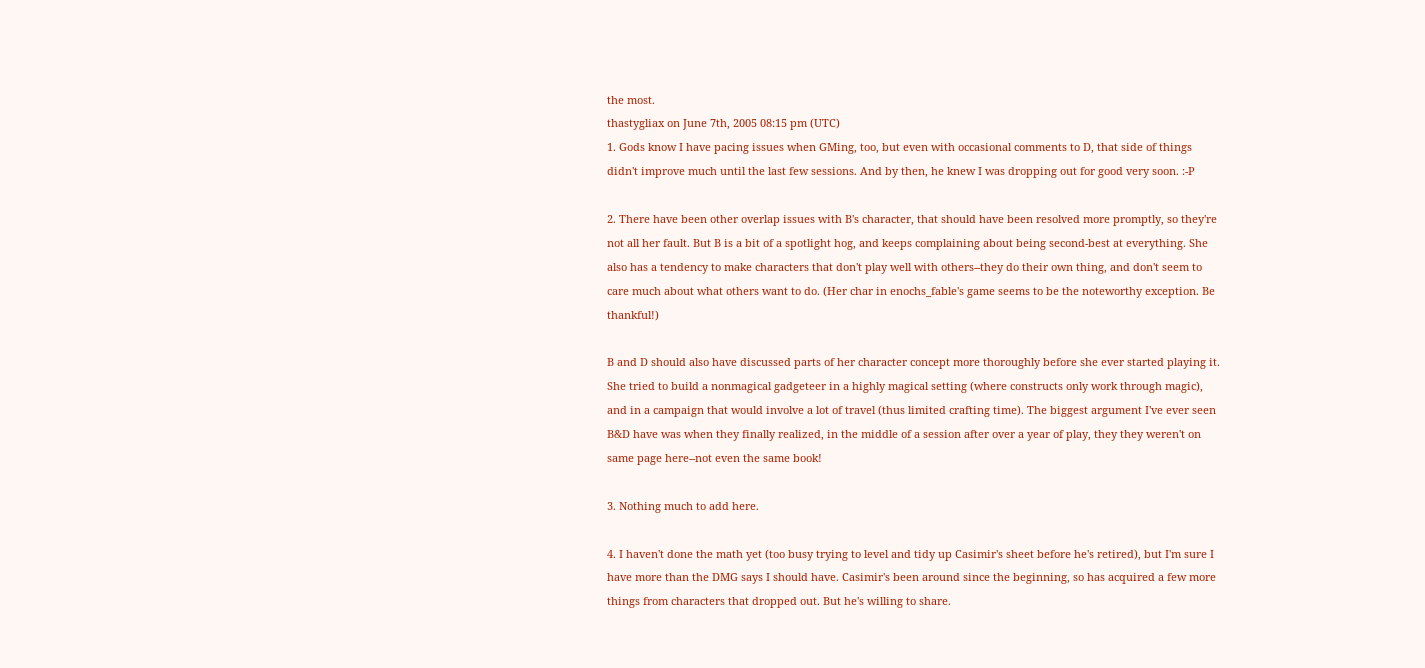the most.
thastygliax on June 7th, 2005 08:15 pm (UTC)
1. Gods know I have pacing issues when GMing, too, but even with occasional comments to D, that side of things didn't improve much until the last few sessions. And by then, he knew I was dropping out for good very soon. :-P

2. There have been other overlap issues with B's character, that should have been resolved more promptly, so they're not all her fault. But B is a bit of a spotlight hog, and keeps complaining about being second-best at everything. She also has a tendency to make characters that don't play well with others--they do their own thing, and don't seem to care much about what others want to do. (Her char in enochs_fable's game seems to be the noteworthy exception. Be thankful!)

B and D should also have discussed parts of her character concept more thoroughly before she ever started playing it. She tried to build a nonmagical gadgeteer in a highly magical setting (where constructs only work through magic), and in a campaign that would involve a lot of travel (thus limited crafting time). The biggest argument I've ever seen B&D have was when they finally realized, in the middle of a session after over a year of play, they they weren't on same page here--not even the same book!

3. Nothing much to add here.

4. I haven't done the math yet (too busy trying to level and tidy up Casimir's sheet before he's retired), but I'm sure I have more than the DMG says I should have. Casimir's been around since the beginning, so has acquired a few more things from characters that dropped out. But he's willing to share.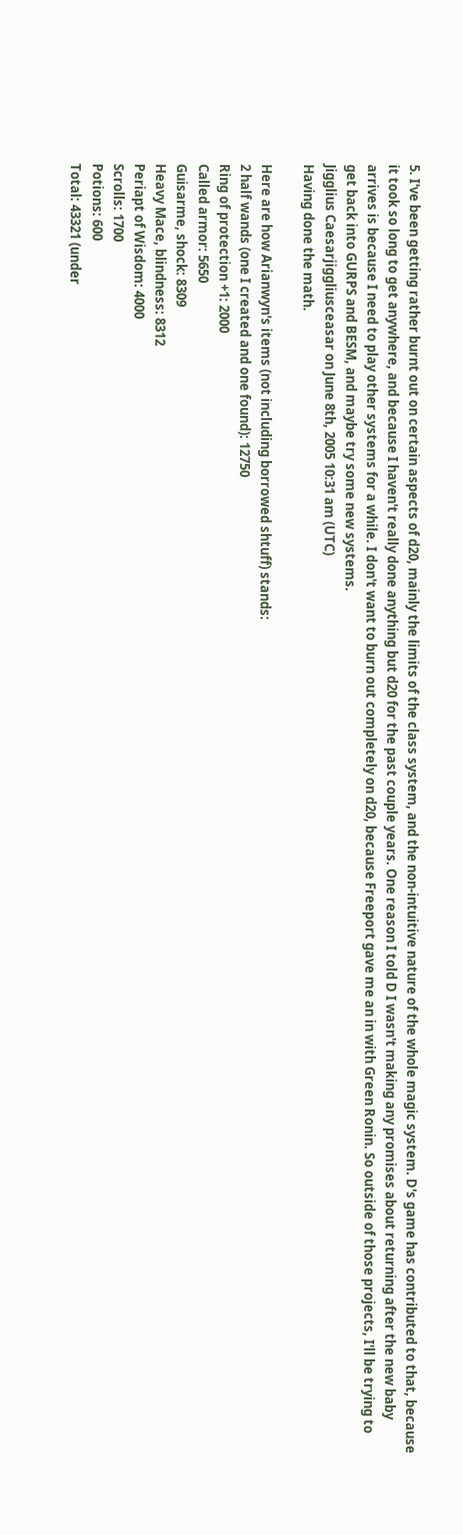5. I've been getting rather burnt out on certain aspects of d20, mainly the limits of the class system, and the non-intuitive nature of the whole magic system. D's game has contributed to that, because it took so long to get anywhere, and because I haven't really done anything but d20 for the past couple years. One reason I told D I wasn't making any promises about returning after the new baby arrives is because I need to play other systems for a while. I don't want to burn out completely on d20, because Freeport gave me an in with Green Ronin. So outside of those projects, I'll be trying to get back into GURPS and BESM, and maybe try some new systems.
Jigglius Caesarjiggliusceasar on June 8th, 2005 10:31 am (UTC)
Having done the math.

Here are how Arianwyn's items (not including borrowed shtuff) stands:
2 half wands (one I created and one found): 12750
Ring of protection +1: 2000
Called armor: 5650
Guisarme, shock: 8309
Heavy Mace, blindness: 8312
Periapt of Wisdom: 4000
Scrolls: 1700
Potions: 600
Total: 43321 (under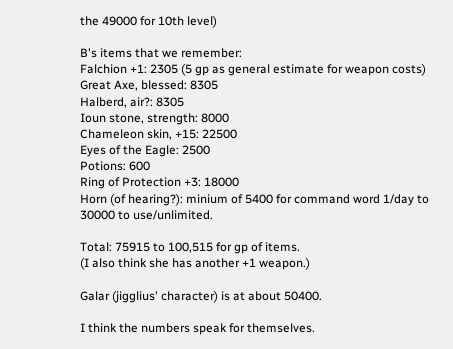the 49000 for 10th level)

B's items that we remember:
Falchion +1: 2305 (5 gp as general estimate for weapon costs)
Great Axe, blessed: 8305
Halberd, air?: 8305
Ioun stone, strength: 8000
Chameleon skin, +15: 22500
Eyes of the Eagle: 2500
Potions: 600
Ring of Protection +3: 18000
Horn (of hearing?): minium of 5400 for command word 1/day to 30000 to use/unlimited.

Total: 75915 to 100,515 for gp of items.
(I also think she has another +1 weapon.)

Galar (jigglius' character) is at about 50400.

I think the numbers speak for themselves.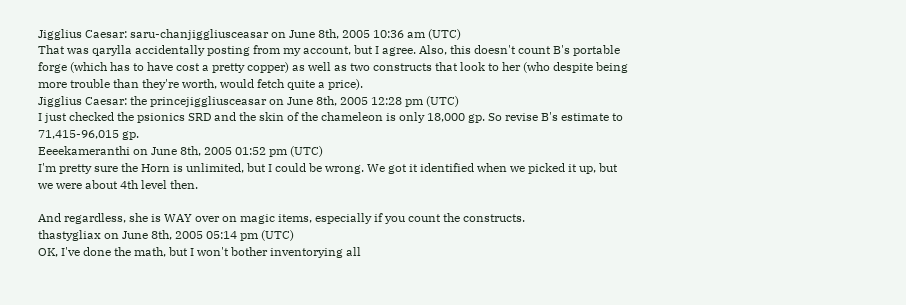Jigglius Caesar: saru-chanjiggliusceasar on June 8th, 2005 10:36 am (UTC)
That was qarylla accidentally posting from my account, but I agree. Also, this doesn't count B's portable forge (which has to have cost a pretty copper) as well as two constructs that look to her (who despite being more trouble than they're worth, would fetch quite a price).
Jigglius Caesar: the princejiggliusceasar on June 8th, 2005 12:28 pm (UTC)
I just checked the psionics SRD and the skin of the chameleon is only 18,000 gp. So revise B's estimate to 71,415-96,015 gp.
Eeeekameranthi on June 8th, 2005 01:52 pm (UTC)
I'm pretty sure the Horn is unlimited, but I could be wrong. We got it identified when we picked it up, but we were about 4th level then.

And regardless, she is WAY over on magic items, especially if you count the constructs.
thastygliax on June 8th, 2005 05:14 pm (UTC)
OK, I've done the math, but I won't bother inventorying all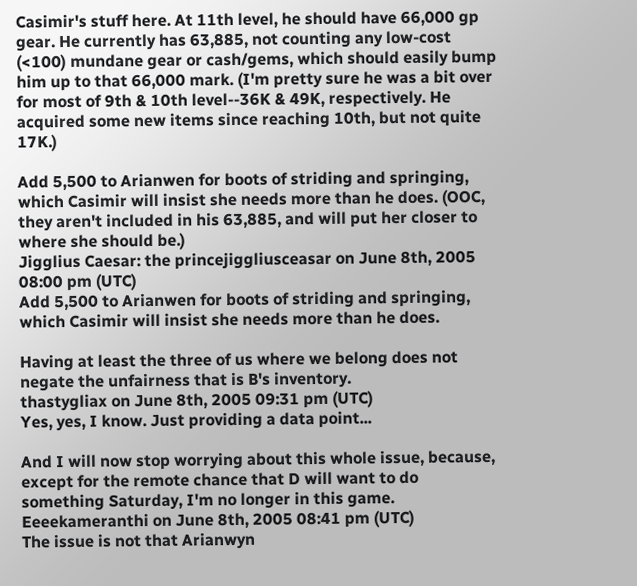Casimir's stuff here. At 11th level, he should have 66,000 gp gear. He currently has 63,885, not counting any low-cost (<100) mundane gear or cash/gems, which should easily bump him up to that 66,000 mark. (I'm pretty sure he was a bit over for most of 9th & 10th level--36K & 49K, respectively. He acquired some new items since reaching 10th, but not quite 17K.)

Add 5,500 to Arianwen for boots of striding and springing, which Casimir will insist she needs more than he does. (OOC, they aren't included in his 63,885, and will put her closer to where she should be.)
Jigglius Caesar: the princejiggliusceasar on June 8th, 2005 08:00 pm (UTC)
Add 5,500 to Arianwen for boots of striding and springing, which Casimir will insist she needs more than he does.

Having at least the three of us where we belong does not negate the unfairness that is B's inventory.
thastygliax on June 8th, 2005 09:31 pm (UTC)
Yes, yes, I know. Just providing a data point...

And I will now stop worrying about this whole issue, because, except for the remote chance that D will want to do something Saturday, I'm no longer in this game.
Eeeekameranthi on June 8th, 2005 08:41 pm (UTC)
The issue is not that Arianwyn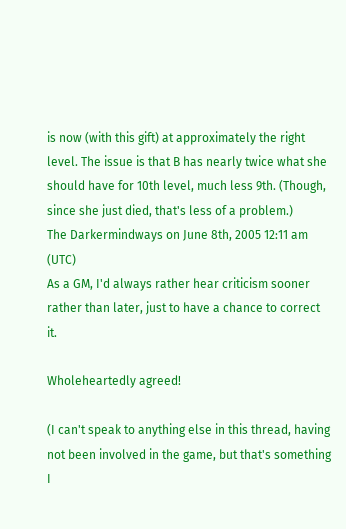is now (with this gift) at approximately the right level. The issue is that B has nearly twice what she should have for 10th level, much less 9th. (Though, since she just died, that's less of a problem.)
The Darkermindways on June 8th, 2005 12:11 am (UTC)
As a GM, I'd always rather hear criticism sooner rather than later, just to have a chance to correct it.

Wholeheartedly agreed!

(I can't speak to anything else in this thread, having not been involved in the game, but that's something I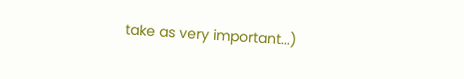take as very important...)